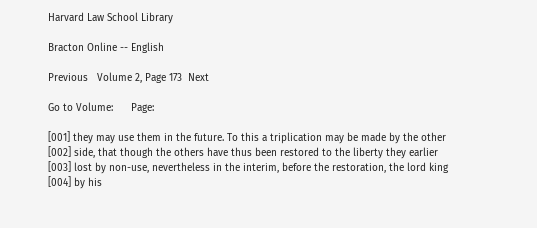Harvard Law School Library

Bracton Online -- English

Previous   Volume 2, Page 173  Next

Go to Volume:      Page:

[001] they may use them in the future. To this a triplication may be made by the other
[002] side, that though the others have thus been restored to the liberty they earlier
[003] lost by non-use, nevertheless in the interim, before the restoration, the lord king
[004] by his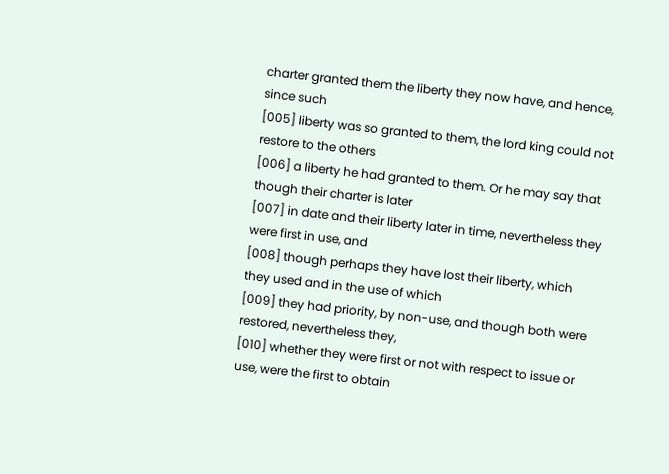charter granted them the liberty they now have, and hence, since such
[005] liberty was so granted to them, the lord king could not restore to the others
[006] a liberty he had granted to them. Or he may say that though their charter is later
[007] in date and their liberty later in time, nevertheless they were first in use, and
[008] though perhaps they have lost their liberty, which they used and in the use of which
[009] they had priority, by non-use, and though both were restored, nevertheless they,
[010] whether they were first or not with respect to issue or use, were the first to obtain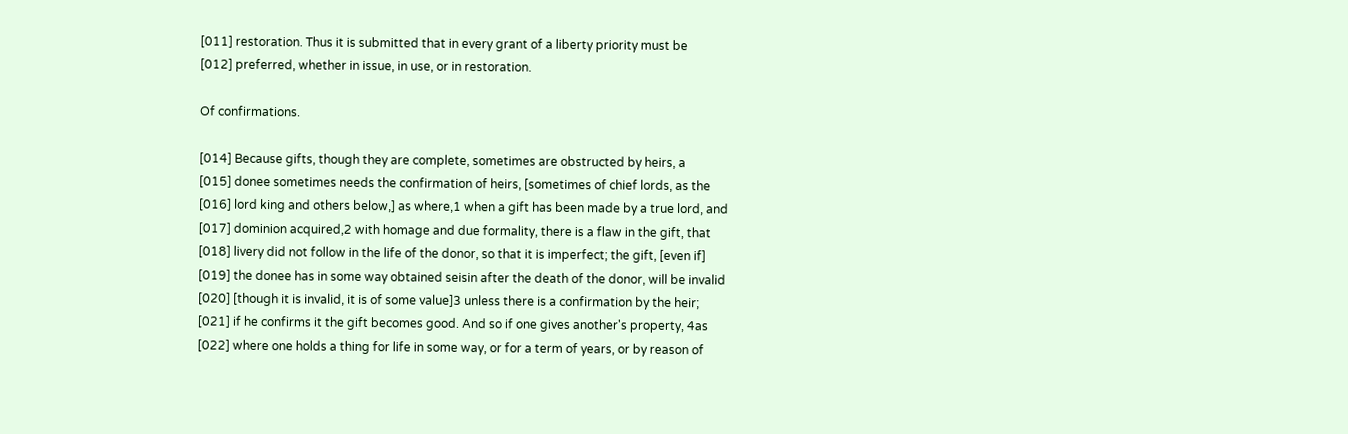[011] restoration. Thus it is submitted that in every grant of a liberty priority must be
[012] preferred, whether in issue, in use, or in restoration.

Of confirmations.

[014] Because gifts, though they are complete, sometimes are obstructed by heirs, a
[015] donee sometimes needs the confirmation of heirs, [sometimes of chief lords, as the
[016] lord king and others below,] as where,1 when a gift has been made by a true lord, and
[017] dominion acquired,2 with homage and due formality, there is a flaw in the gift, that
[018] livery did not follow in the life of the donor, so that it is imperfect; the gift, [even if]
[019] the donee has in some way obtained seisin after the death of the donor, will be invalid
[020] [though it is invalid, it is of some value]3 unless there is a confirmation by the heir;
[021] if he confirms it the gift becomes good. And so if one gives another's property, 4as
[022] where one holds a thing for life in some way, or for a term of years, or by reason of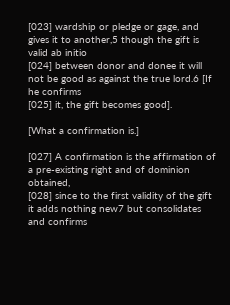[023] wardship or pledge or gage, and gives it to another,5 though the gift is valid ab initio
[024] between donor and donee it will not be good as against the true lord.6 [If he confirms
[025] it, the gift becomes good].

[What a confirmation is.]

[027] A confirmation is the affirmation of a pre-existing right and of dominion obtained,
[028] since to the first validity of the gift it adds nothing new7 but consolidates and confirms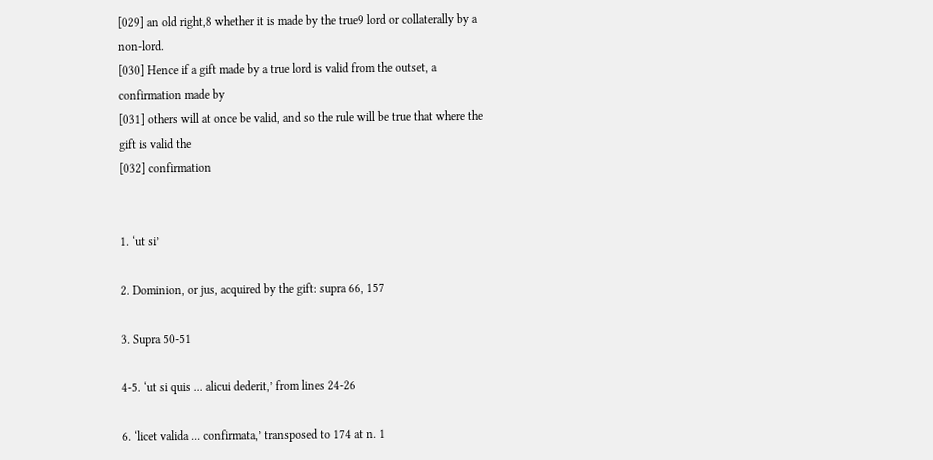[029] an old right,8 whether it is made by the true9 lord or collaterally by a non-lord.
[030] Hence if a gift made by a true lord is valid from the outset, a confirmation made by
[031] others will at once be valid, and so the rule will be true that where the gift is valid the
[032] confirmation


1. ‘ut si’

2. Dominion, or jus, acquired by the gift: supra 66, 157

3. Supra 50-51

4-5. ‘ut si quis ... alicui dederit,’ from lines 24-26

6. ‘licet valida ... confirmata,’ transposed to 174 at n. 1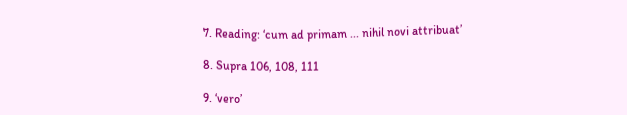7. Reading: ‘cum ad primam ... nihil novi attribuat’

8. Supra 106, 108, 111

9. ‘vero’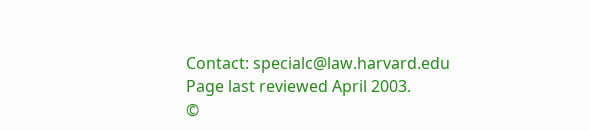Contact: specialc@law.harvard.edu
Page last reviewed April 2003.
©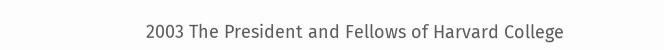2003 The President and Fellows of Harvard College